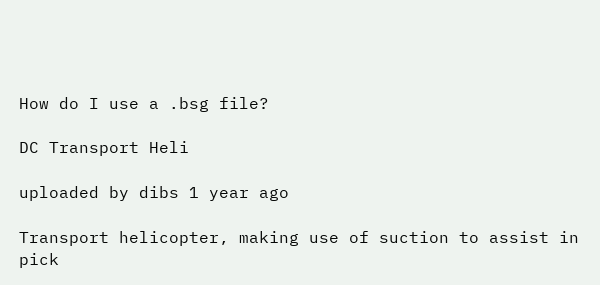How do I use a .bsg file?

DC Transport Heli

uploaded by dibs 1 year ago

Transport helicopter, making use of suction to assist in pick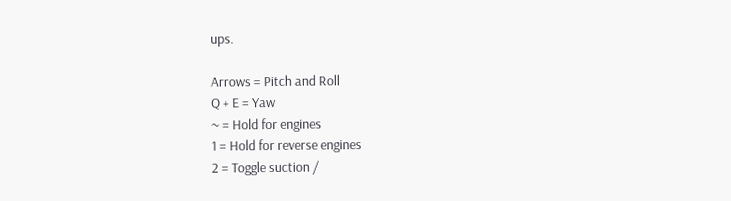ups.

Arrows = Pitch and Roll
Q + E = Yaw
~ = Hold for engines
1 = Hold for reverse engines
2 = Toggle suction /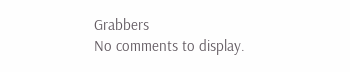Grabbers
No comments to display.